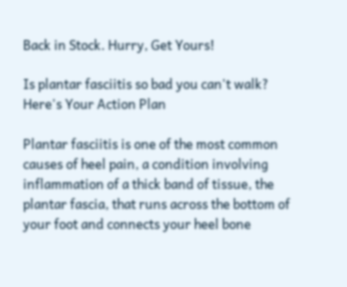Back in Stock. Hurry, Get Yours!

Is plantar fasciitis so bad you can't walk? Here's Your Action Plan

Plantar fasciitis is one of the most common causes of heel pain, a condition involving inflammation of a thick band of tissue, the plantar fascia, that runs across the bottom of your foot and connects your heel bone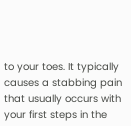to your toes. It typically causes a stabbing pain that usually occurs with your first steps in the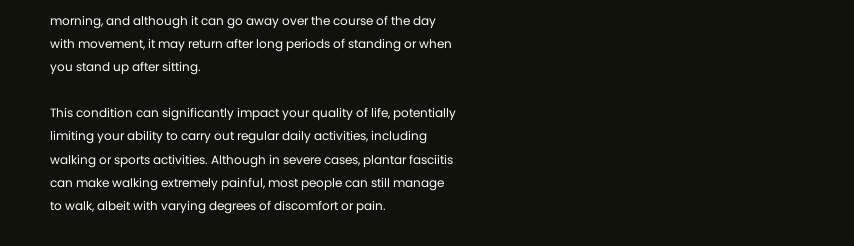morning, and although it can go away over the course of the day with movement, it may return after long periods of standing or when you stand up after sitting.

This condition can significantly impact your quality of life, potentially limiting your ability to carry out regular daily activities, including walking or sports activities. Although in severe cases, plantar fasciitis can make walking extremely painful, most people can still manage to walk, albeit with varying degrees of discomfort or pain.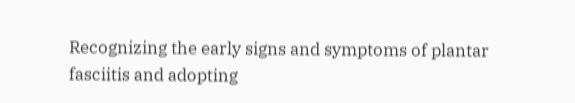Recognizing the early signs and symptoms of plantar fasciitis and adopting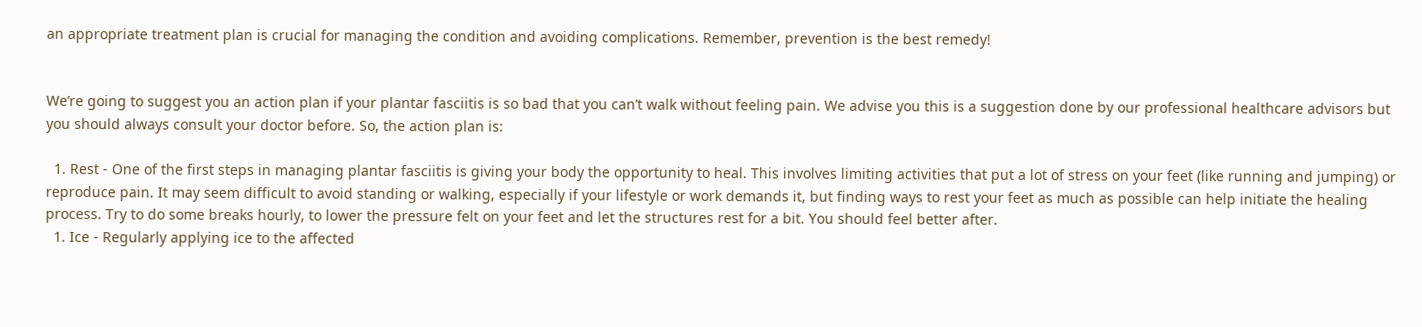an appropriate treatment plan is crucial for managing the condition and avoiding complications. Remember, prevention is the best remedy!


We’re going to suggest you an action plan if your plantar fasciitis is so bad that you can’t walk without feeling pain. We advise you this is a suggestion done by our professional healthcare advisors but you should always consult your doctor before. So, the action plan is:

  1. Rest - One of the first steps in managing plantar fasciitis is giving your body the opportunity to heal. This involves limiting activities that put a lot of stress on your feet (like running and jumping) or reproduce pain. It may seem difficult to avoid standing or walking, especially if your lifestyle or work demands it, but finding ways to rest your feet as much as possible can help initiate the healing process. Try to do some breaks hourly, to lower the pressure felt on your feet and let the structures rest for a bit. You should feel better after.
  1. Ice - Regularly applying ice to the affected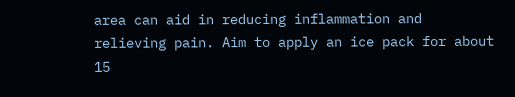area can aid in reducing inflammation and relieving pain. Aim to apply an ice pack for about 15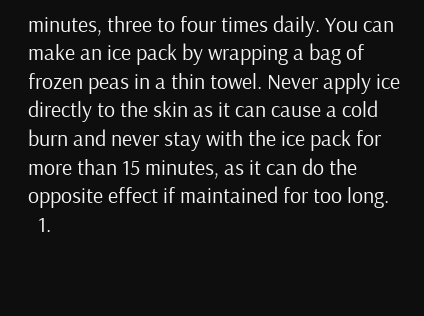minutes, three to four times daily. You can make an ice pack by wrapping a bag of frozen peas in a thin towel. Never apply ice directly to the skin as it can cause a cold burn and never stay with the ice pack for more than 15 minutes, as it can do the opposite effect if maintained for too long.
  1.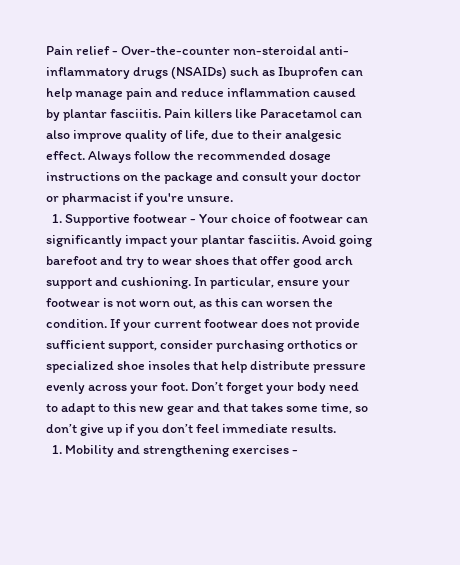Pain relief - Over-the-counter non-steroidal anti-inflammatory drugs (NSAIDs) such as Ibuprofen can help manage pain and reduce inflammation caused by plantar fasciitis. Pain killers like Paracetamol can also improve quality of life, due to their analgesic effect. Always follow the recommended dosage instructions on the package and consult your doctor or pharmacist if you're unsure.
  1. Supportive footwear - Your choice of footwear can significantly impact your plantar fasciitis. Avoid going barefoot and try to wear shoes that offer good arch support and cushioning. In particular, ensure your footwear is not worn out, as this can worsen the condition. If your current footwear does not provide sufficient support, consider purchasing orthotics or specialized shoe insoles that help distribute pressure evenly across your foot. Don’t forget your body need to adapt to this new gear and that takes some time, so don’t give up if you don’t feel immediate results.
  1. Mobility and strengthening exercises -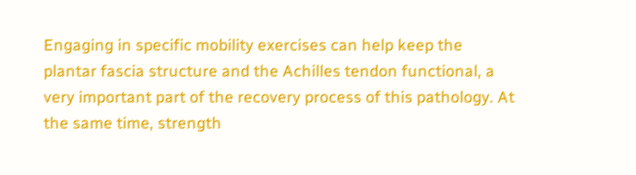Engaging in specific mobility exercises can help keep the plantar fascia structure and the Achilles tendon functional, a very important part of the recovery process of this pathology. At the same time, strength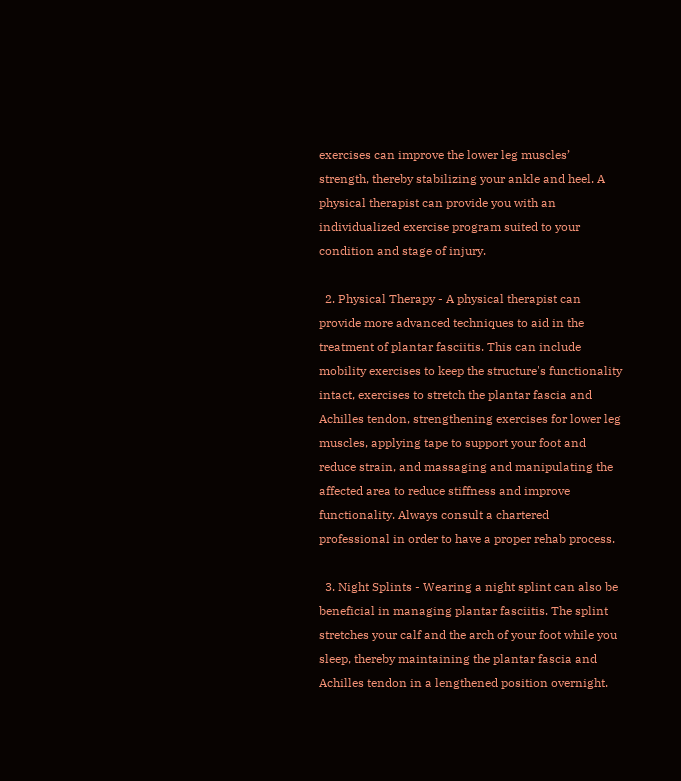exercises can improve the lower leg muscles’ strength, thereby stabilizing your ankle and heel. A physical therapist can provide you with an individualized exercise program suited to your condition and stage of injury.

  2. Physical Therapy - A physical therapist can provide more advanced techniques to aid in the treatment of plantar fasciitis. This can include mobility exercises to keep the structure's functionality intact, exercises to stretch the plantar fascia and Achilles tendon, strengthening exercises for lower leg muscles, applying tape to support your foot and reduce strain, and massaging and manipulating the affected area to reduce stiffness and improve functionality. Always consult a chartered professional in order to have a proper rehab process.

  3. Night Splints - Wearing a night splint can also be beneficial in managing plantar fasciitis. The splint stretches your calf and the arch of your foot while you sleep, thereby maintaining the plantar fascia and Achilles tendon in a lengthened position overnight.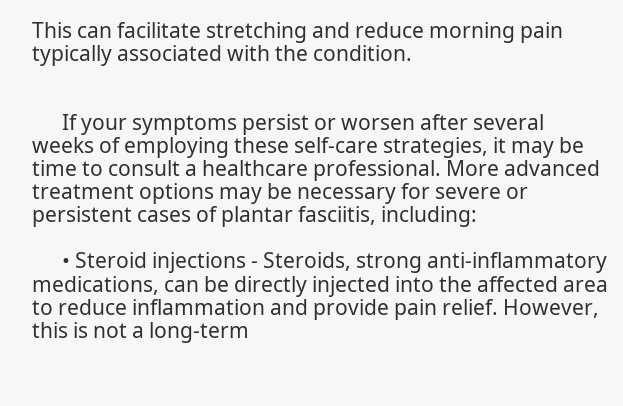This can facilitate stretching and reduce morning pain typically associated with the condition.


      If your symptoms persist or worsen after several weeks of employing these self-care strategies, it may be time to consult a healthcare professional. More advanced treatment options may be necessary for severe or persistent cases of plantar fasciitis, including:

      • Steroid injections - Steroids, strong anti-inflammatory medications, can be directly injected into the affected area to reduce inflammation and provide pain relief. However, this is not a long-term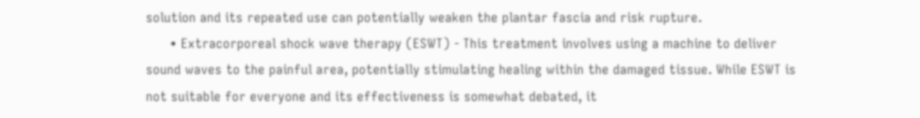solution and its repeated use can potentially weaken the plantar fascia and risk rupture.
      • Extracorporeal shock wave therapy (ESWT) - This treatment involves using a machine to deliver sound waves to the painful area, potentially stimulating healing within the damaged tissue. While ESWT is not suitable for everyone and its effectiveness is somewhat debated, it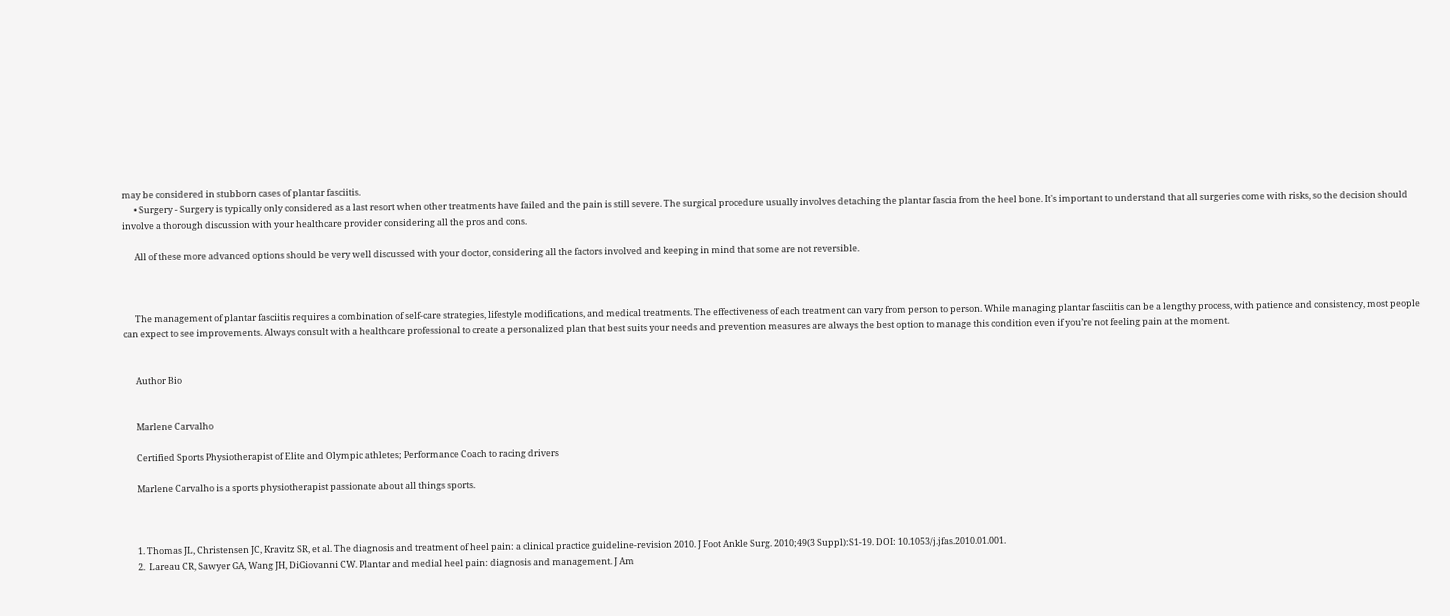may be considered in stubborn cases of plantar fasciitis.
      • Surgery - Surgery is typically only considered as a last resort when other treatments have failed and the pain is still severe. The surgical procedure usually involves detaching the plantar fascia from the heel bone. It's important to understand that all surgeries come with risks, so the decision should involve a thorough discussion with your healthcare provider considering all the pros and cons.

      All of these more advanced options should be very well discussed with your doctor, considering all the factors involved and keeping in mind that some are not reversible.



      The management of plantar fasciitis requires a combination of self-care strategies, lifestyle modifications, and medical treatments. The effectiveness of each treatment can vary from person to person. While managing plantar fasciitis can be a lengthy process, with patience and consistency, most people can expect to see improvements. Always consult with a healthcare professional to create a personalized plan that best suits your needs and prevention measures are always the best option to manage this condition even if you’re not feeling pain at the moment.


      Author Bio


      Marlene Carvalho

      Certified Sports Physiotherapist of Elite and Olympic athletes; Performance Coach to racing drivers

      Marlene Carvalho is a sports physiotherapist passionate about all things sports.



      1. Thomas JL, Christensen JC, Kravitz SR, et al. The diagnosis and treatment of heel pain: a clinical practice guideline-revision 2010. J Foot Ankle Surg. 2010;49(3 Suppl):S1-19. DOI: 10.1053/j.jfas.2010.01.001.
      2.  Lareau CR, Sawyer GA, Wang JH, DiGiovanni CW. Plantar and medial heel pain: diagnosis and management. J Am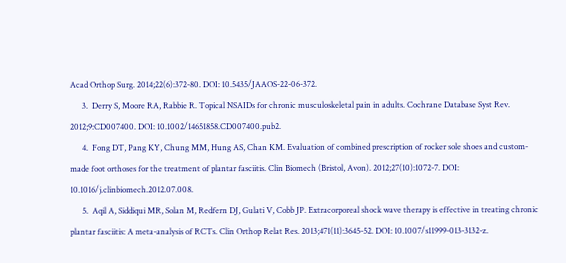Acad Orthop Surg. 2014;22(6):372-80. DOI: 10.5435/JAAOS-22-06-372.
      3.  Derry S, Moore RA, Rabbie R. Topical NSAIDs for chronic musculoskeletal pain in adults. Cochrane Database Syst Rev. 2012;9:CD007400. DOI: 10.1002/14651858.CD007400.pub2.
      4.  Fong DT, Pang KY, Chung MM, Hung AS, Chan KM. Evaluation of combined prescription of rocker sole shoes and custom-made foot orthoses for the treatment of plantar fasciitis. Clin Biomech (Bristol, Avon). 2012;27(10):1072-7. DOI: 10.1016/j.clinbiomech.2012.07.008.
      5.  Aqil A, Siddiqui MR, Solan M, Redfern DJ, Gulati V, Cobb JP. Extracorporeal shock wave therapy is effective in treating chronic plantar fasciitis: A meta-analysis of RCTs. Clin Orthop Relat Res. 2013;471(11):3645-52. DOI: 10.1007/s11999-013-3132-z.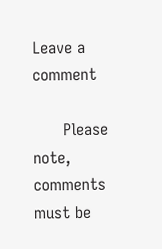Leave a comment

      Please note, comments must be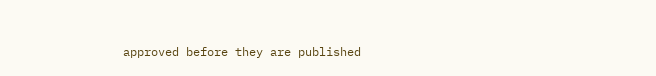approved before they are published